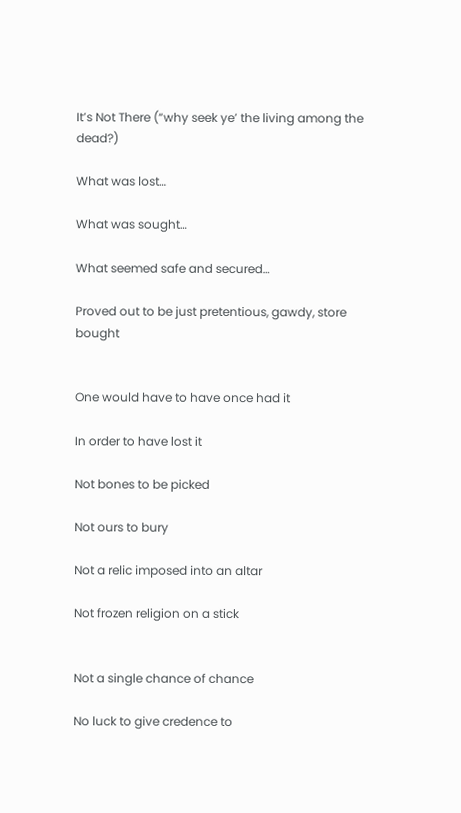It’s Not There (“why seek ye’ the living among the dead?)

What was lost…

What was sought…

What seemed safe and secured…

Proved out to be just pretentious, gawdy, store bought


One would have to have once had it

In order to have lost it

Not bones to be picked

Not ours to bury

Not a relic imposed into an altar

Not frozen religion on a stick


Not a single chance of chance

No luck to give credence to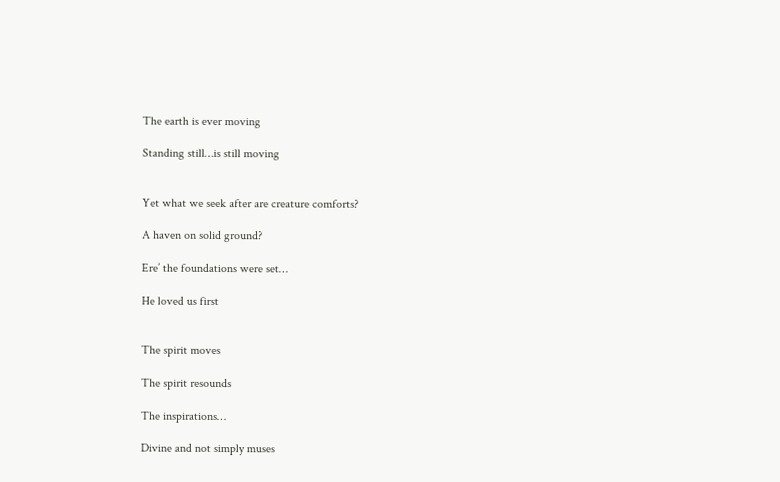The earth is ever moving

Standing still…is still moving


Yet what we seek after are creature comforts?

A haven on solid ground?

Ere’ the foundations were set…

He loved us first


The spirit moves

The spirit resounds

The inspirations…

Divine and not simply muses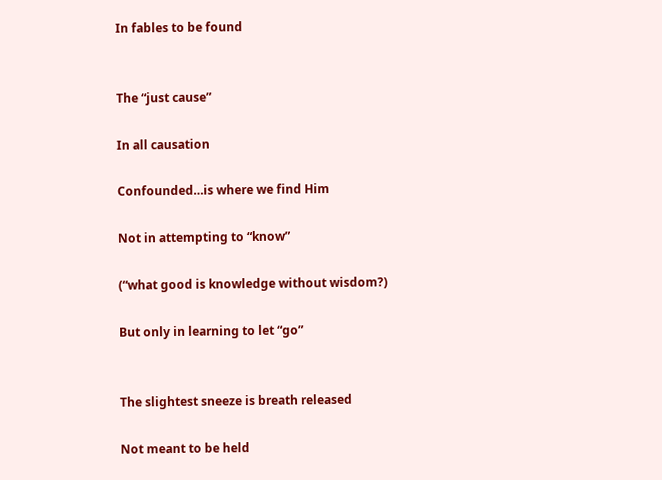In fables to be found


The “just cause”

In all causation

Confounded…is where we find Him

Not in attempting to “know”

(“what good is knowledge without wisdom?)

But only in learning to let “go”


The slightest sneeze is breath released

Not meant to be held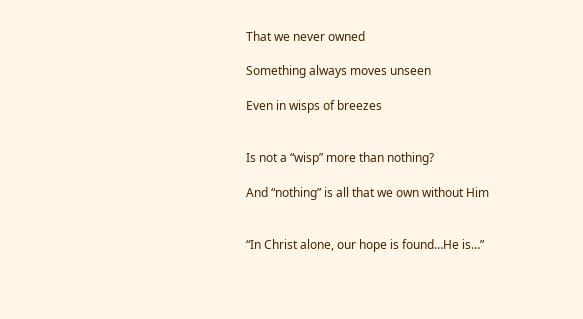That we never owned

Something always moves unseen

Even in wisps of breezes


Is not a “wisp” more than nothing?

And “nothing” is all that we own without Him


“In Christ alone, our hope is found…He is…”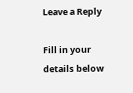Leave a Reply

Fill in your details below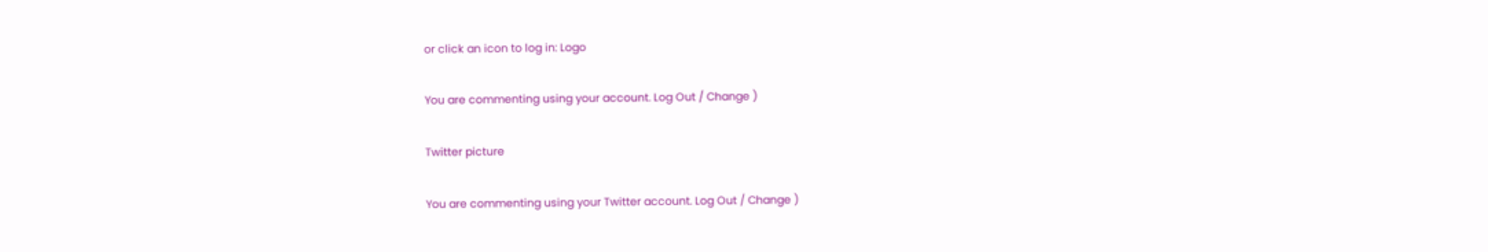or click an icon to log in: Logo

You are commenting using your account. Log Out / Change )

Twitter picture

You are commenting using your Twitter account. Log Out / Change )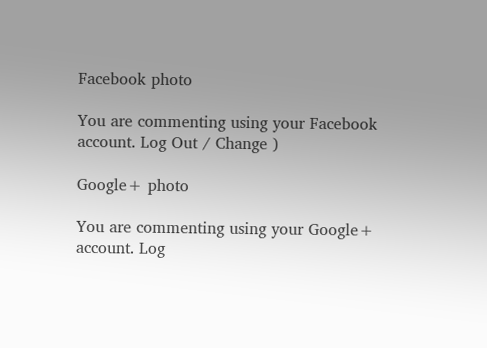Facebook photo

You are commenting using your Facebook account. Log Out / Change )

Google+ photo

You are commenting using your Google+ account. Log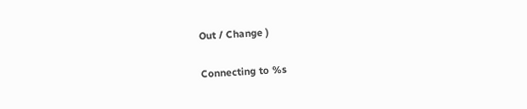Out / Change )

Connecting to %s